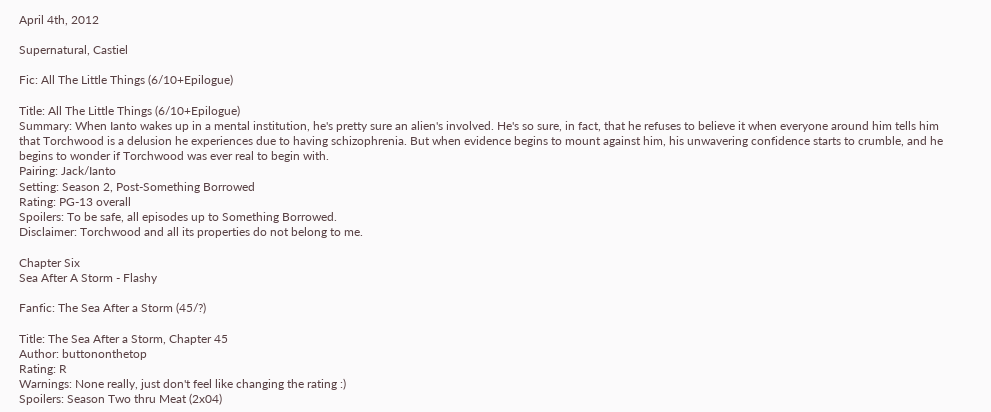April 4th, 2012

Supernatural, Castiel

Fic: All The Little Things (6/10+Epilogue)

Title: All The Little Things (6/10+Epilogue)
Summary: When Ianto wakes up in a mental institution, he's pretty sure an alien's involved. He's so sure, in fact, that he refuses to believe it when everyone around him tells him that Torchwood is a delusion he experiences due to having schizophrenia. But when evidence begins to mount against him, his unwavering confidence starts to crumble, and he begins to wonder if Torchwood was ever real to begin with.
Pairing: Jack/Ianto
Setting: Season 2, Post-Something Borrowed
Rating: PG-13 overall
Spoilers: To be safe, all episodes up to Something Borrowed.
Disclaimer: Torchwood and all its properties do not belong to me.

Chapter Six
Sea After A Storm - Flashy

Fanfic: The Sea After a Storm (45/?)

Title: The Sea After a Storm, Chapter 45
Author: buttononthetop
Rating: R
Warnings: None really, just don't feel like changing the rating :)
Spoilers: Season Two thru Meat (2x04)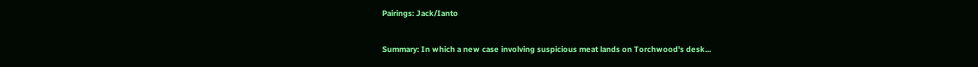Pairings: Jack/Ianto

Summary: In which a new case involving suspicious meat lands on Torchwood's desk...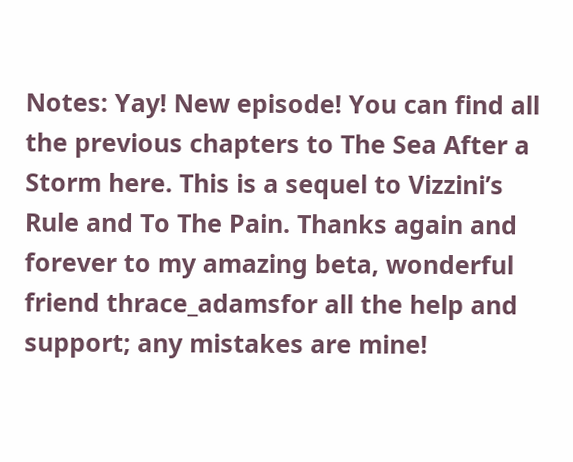Notes: Yay! New episode! You can find all the previous chapters to The Sea After a Storm here. This is a sequel to Vizzini’s Rule and To The Pain. Thanks again and forever to my amazing beta, wonderful friend thrace_adamsfor all the help and support; any mistakes are mine!